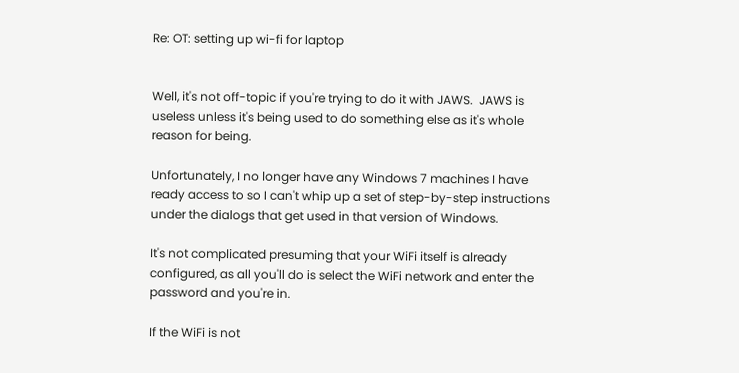Re: OT: setting up wi-fi for laptop


Well, it's not off-topic if you're trying to do it with JAWS.  JAWS is useless unless it's being used to do something else as it's whole reason for being.

Unfortunately, I no longer have any Windows 7 machines I have ready access to so I can't whip up a set of step-by-step instructions under the dialogs that get used in that version of Windows.

It's not complicated presuming that your WiFi itself is already configured, as all you'll do is select the WiFi network and enter the password and you're in.

If the WiFi is not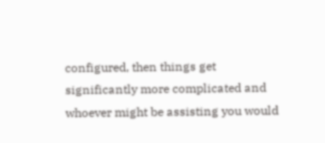configured, then things get significantly more complicated and whoever might be assisting you would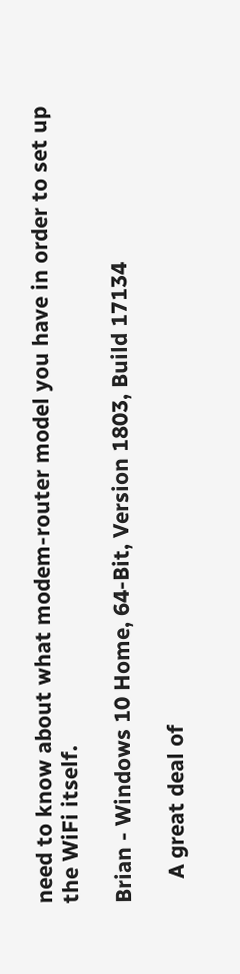need to know about what modem-router model you have in order to set up the WiFi itself.

Brian - Windows 10 Home, 64-Bit, Version 1803, Build 17134

    A great deal of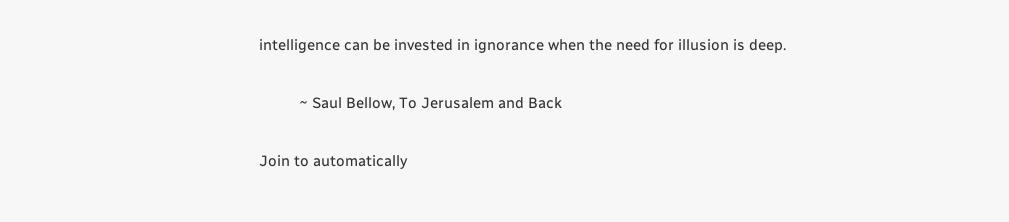intelligence can be invested in ignorance when the need for illusion is deep.

          ~ Saul Bellow, To Jerusalem and Back

Join to automatically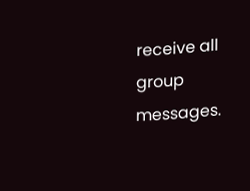receive all group messages.